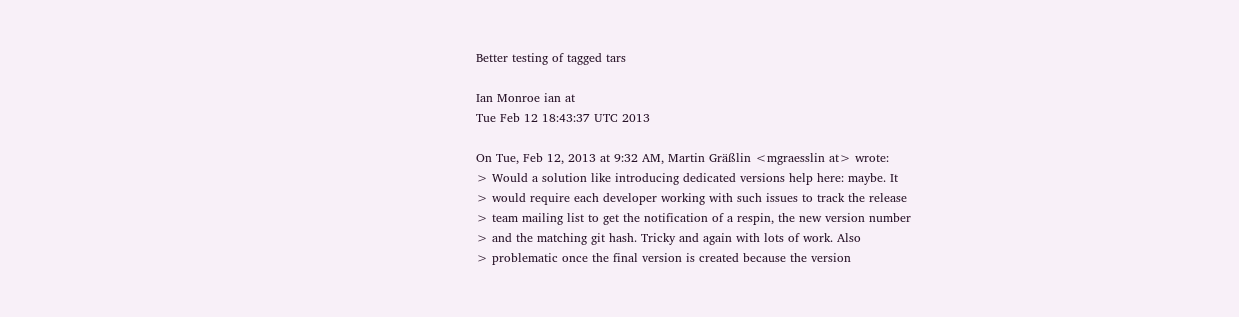Better testing of tagged tars

Ian Monroe ian at
Tue Feb 12 18:43:37 UTC 2013

On Tue, Feb 12, 2013 at 9:32 AM, Martin Gräßlin <mgraesslin at> wrote:
> Would a solution like introducing dedicated versions help here: maybe. It
> would require each developer working with such issues to track the release
> team mailing list to get the notification of a respin, the new version number
> and the matching git hash. Tricky and again with lots of work. Also
> problematic once the final version is created because the version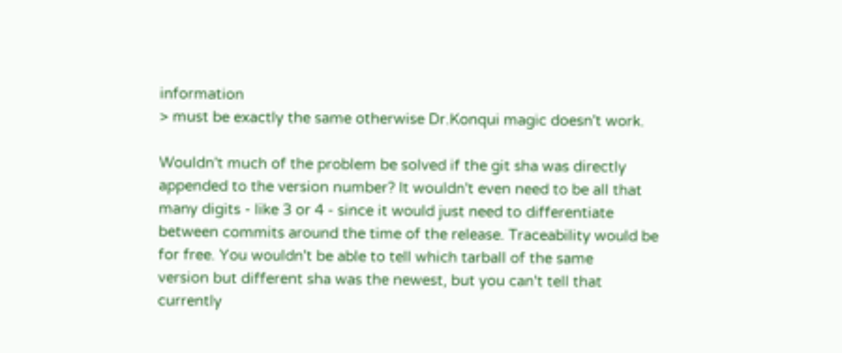information
> must be exactly the same otherwise Dr.Konqui magic doesn't work.

Wouldn't much of the problem be solved if the git sha was directly
appended to the version number? It wouldn't even need to be all that
many digits - like 3 or 4 - since it would just need to differentiate
between commits around the time of the release. Traceability would be
for free. You wouldn't be able to tell which tarball of the same
version but different sha was the newest, but you can't tell that
currently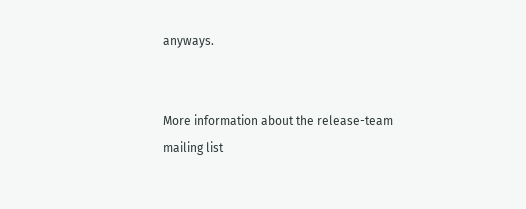anyways.


More information about the release-team mailing list